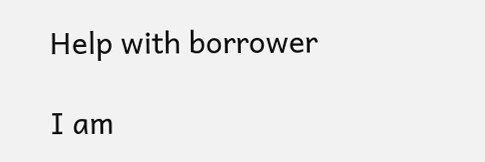Help with borrower

I am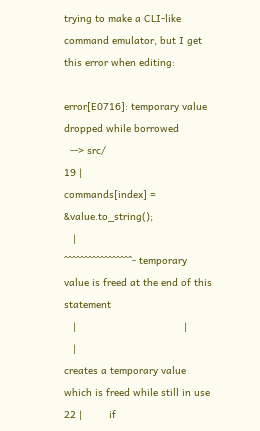trying to make a CLI-like command emulator, but I get this error when editing:

error[E0716]: temporary value dropped while borrowed
  --> src/
19 |                 commands[index] = &value.to_string();
   |                                    ^^^^^^^^^^^^^^^^^- temporary value is freed at the end of this statement
   |                                    |
   |                                    creates a temporary value which is freed while still in use
22 |         if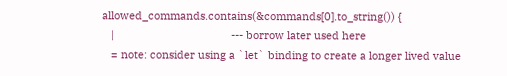allowed_commands.contains(&commands[0].to_string()) {
   |                                       --- borrow later used here
   = note: consider using a `let` binding to create a longer lived value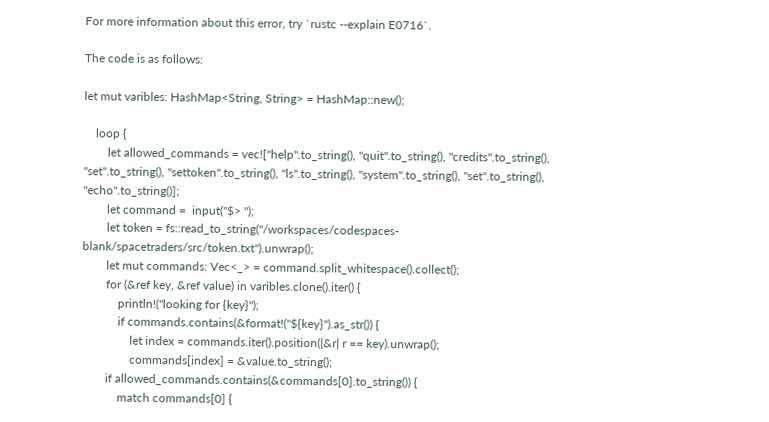For more information about this error, try `rustc --explain E0716`.

The code is as follows:

let mut varibles: HashMap<String, String> = HashMap::new();

    loop {
        let allowed_commands = vec!["help".to_string(), "quit".to_string(), "credits".to_string(), "set".to_string(), "settoken".to_string(), "ls".to_string(), "system".to_string(), "set".to_string(), "echo".to_string()];
        let command =  input("$> ");
        let token = fs::read_to_string("/workspaces/codespaces-blank/spacetraders/src/token.txt").unwrap();
        let mut commands: Vec<_> = command.split_whitespace().collect();
        for (&ref key, &ref value) in varibles.clone().iter() {
            println!("looking for {key}");
            if commands.contains(&format!("${key}").as_str()) {
                let index = commands.iter().position(|&r| r == key).unwrap();
                commands[index] = &value.to_string();
        if allowed_commands.contains(&commands[0].to_string()) {
            match commands[0] {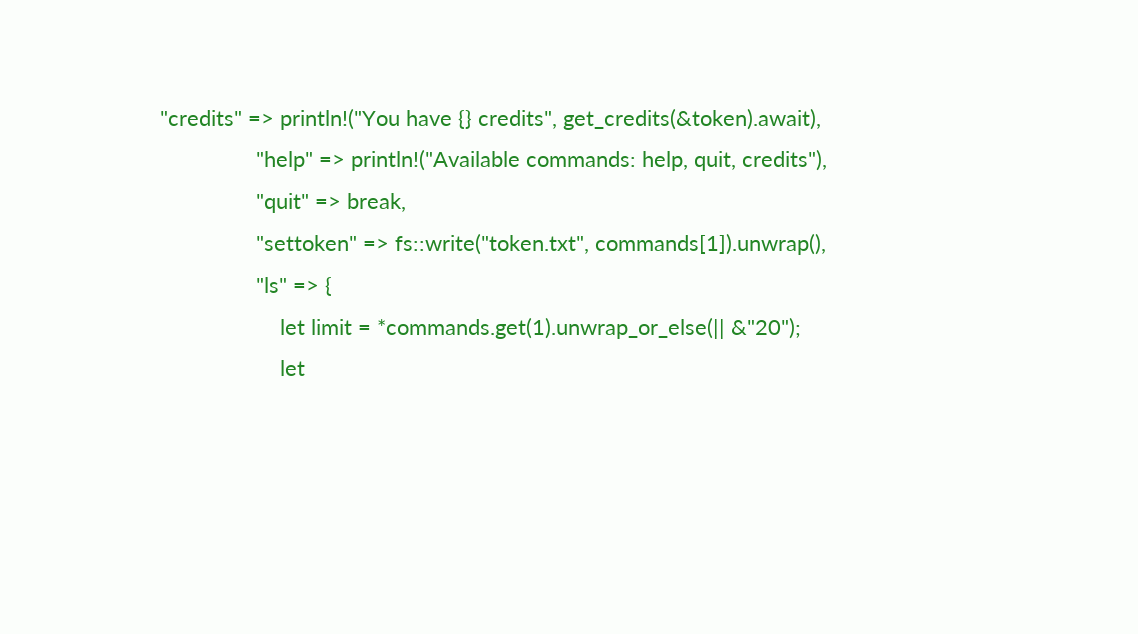"credits" => println!("You have {} credits", get_credits(&token).await),
                "help" => println!("Available commands: help, quit, credits"),
                "quit" => break,
                "settoken" => fs::write("token.txt", commands[1]).unwrap(),
                "ls" => {
                    let limit = *commands.get(1).unwrap_or_else(|| &"20");
                    let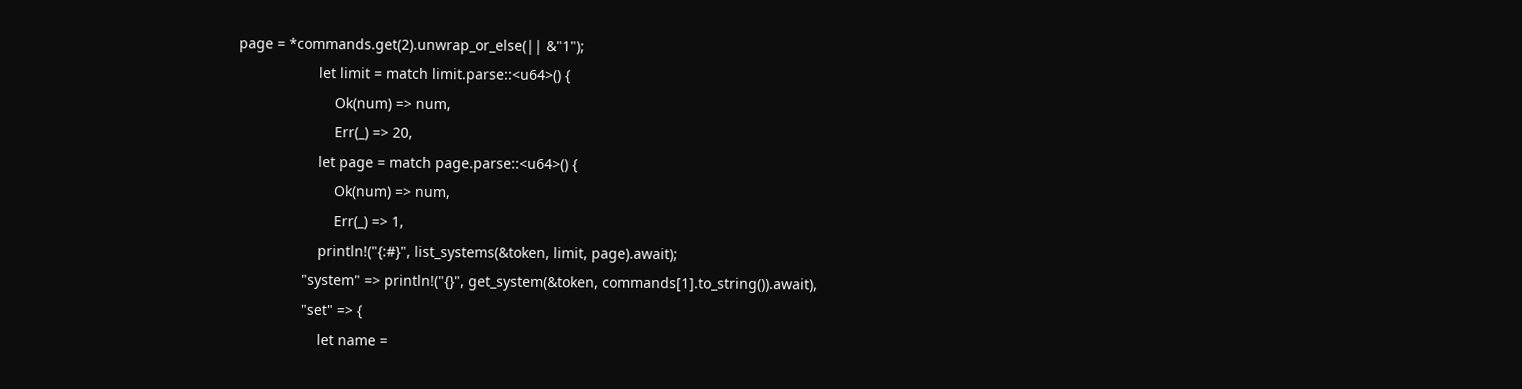page = *commands.get(2).unwrap_or_else(|| &"1");
                    let limit = match limit.parse::<u64>() {
                        Ok(num) => num,
                        Err(_) => 20,
                    let page = match page.parse::<u64>() {
                        Ok(num) => num,
                        Err(_) => 1,
                    println!("{:#}", list_systems(&token, limit, page).await);
                "system" => println!("{}", get_system(&token, commands[1].to_string()).await),
                "set" => {
                    let name =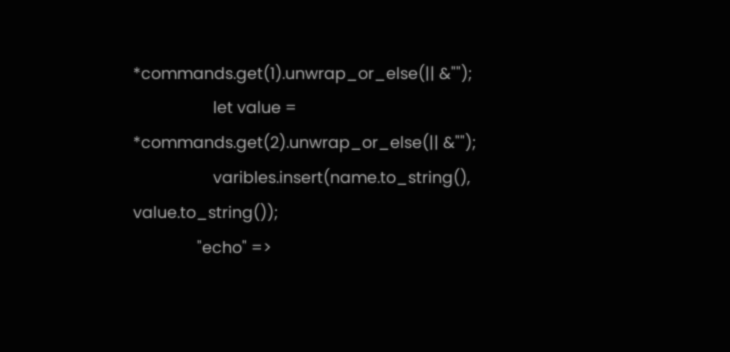*commands.get(1).unwrap_or_else(|| &"");
                    let value = *commands.get(2).unwrap_or_else(|| &"");
                    varibles.insert(name.to_string(), value.to_string());
                "echo" =>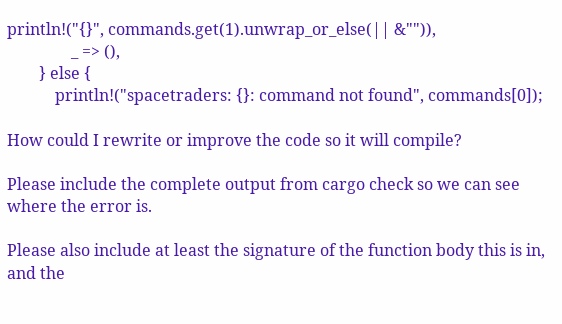println!("{}", commands.get(1).unwrap_or_else(|| &"")),
                _ => (),
        } else {
            println!("spacetraders: {}: command not found", commands[0]);

How could I rewrite or improve the code so it will compile?

Please include the complete output from cargo check so we can see where the error is.

Please also include at least the signature of the function body this is in, and the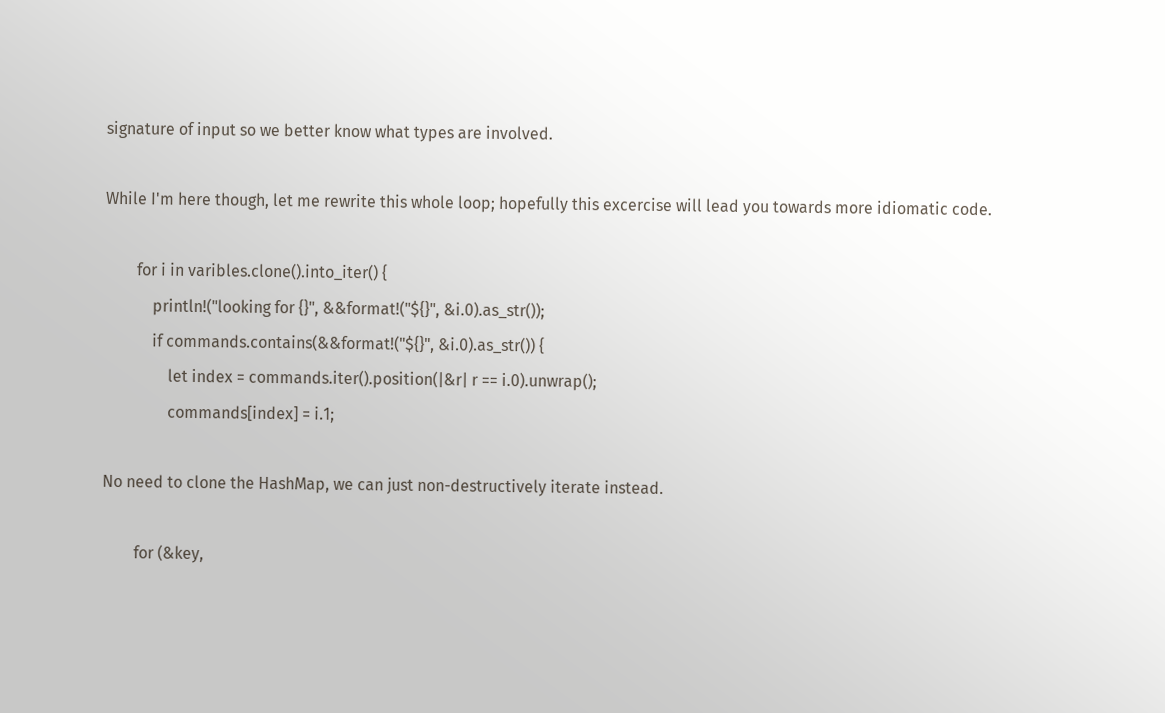signature of input so we better know what types are involved.

While I'm here though, let me rewrite this whole loop; hopefully this excercise will lead you towards more idiomatic code.

        for i in varibles.clone().into_iter() {
            println!("looking for {}", &&format!("${}", &i.0).as_str());
            if commands.contains(&&format!("${}", &i.0).as_str()) {
                let index = commands.iter().position(|&r| r == i.0).unwrap();
                commands[index] = i.1;

No need to clone the HashMap, we can just non-destructively iterate instead.

        for (&key,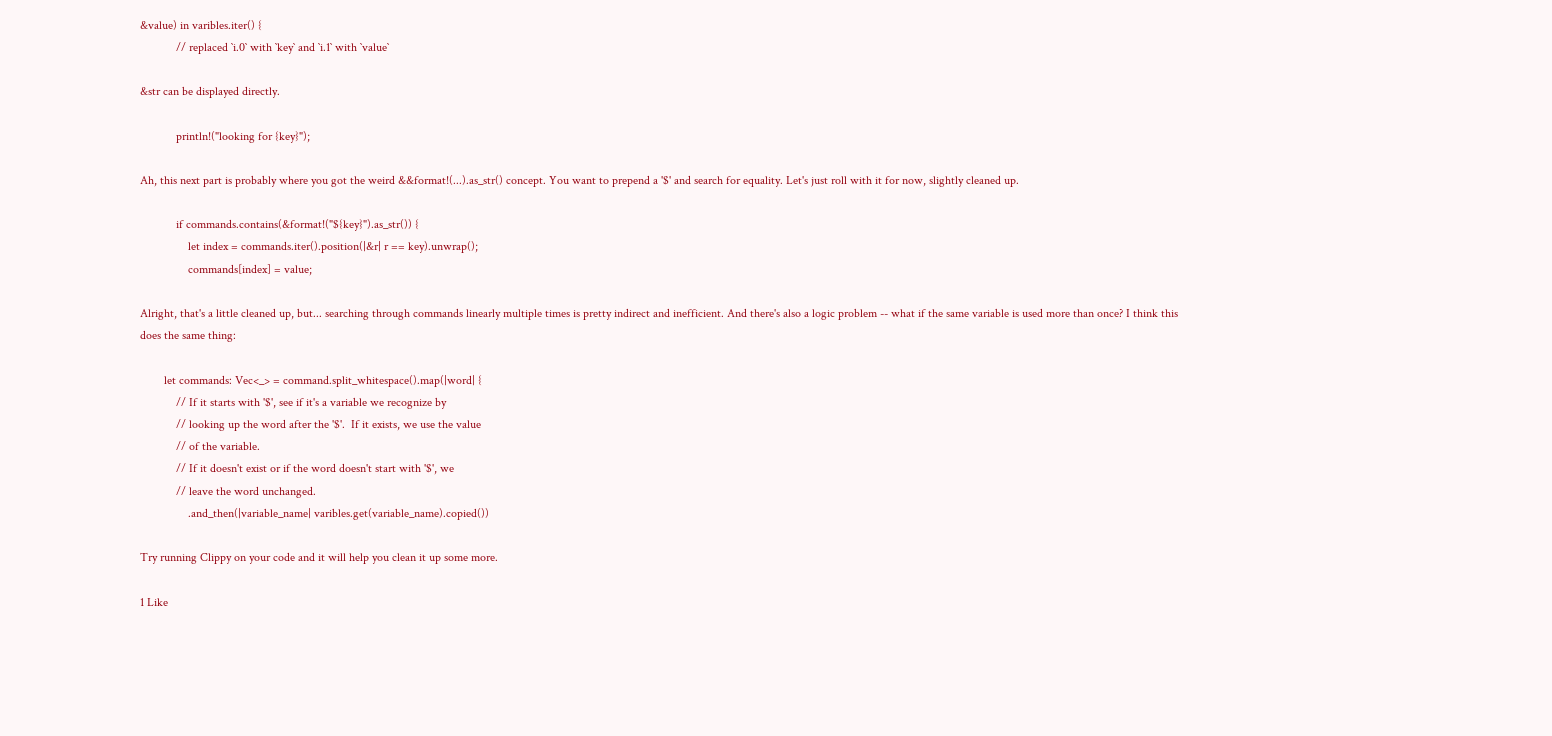&value) in varibles.iter() {
            // replaced `i.0` with `key` and `i.1` with `value`

&str can be displayed directly.

            println!("looking for {key}");

Ah, this next part is probably where you got the weird &&format!(...).as_str() concept. You want to prepend a '$' and search for equality. Let's just roll with it for now, slightly cleaned up.

            if commands.contains(&format!("${key}").as_str()) {
                let index = commands.iter().position(|&r| r == key).unwrap();
                commands[index] = value;

Alright, that's a little cleaned up, but... searching through commands linearly multiple times is pretty indirect and inefficient. And there's also a logic problem -- what if the same variable is used more than once? I think this does the same thing:

        let commands: Vec<_> = command.split_whitespace().map(|word| {
            // If it starts with '$', see if it's a variable we recognize by
            // looking up the word after the '$'.  If it exists, we use the value
            // of the variable.
            // If it doesn't exist or if the word doesn't start with '$', we
            // leave the word unchanged.
                .and_then(|variable_name| varibles.get(variable_name).copied())

Try running Clippy on your code and it will help you clean it up some more.

1 Like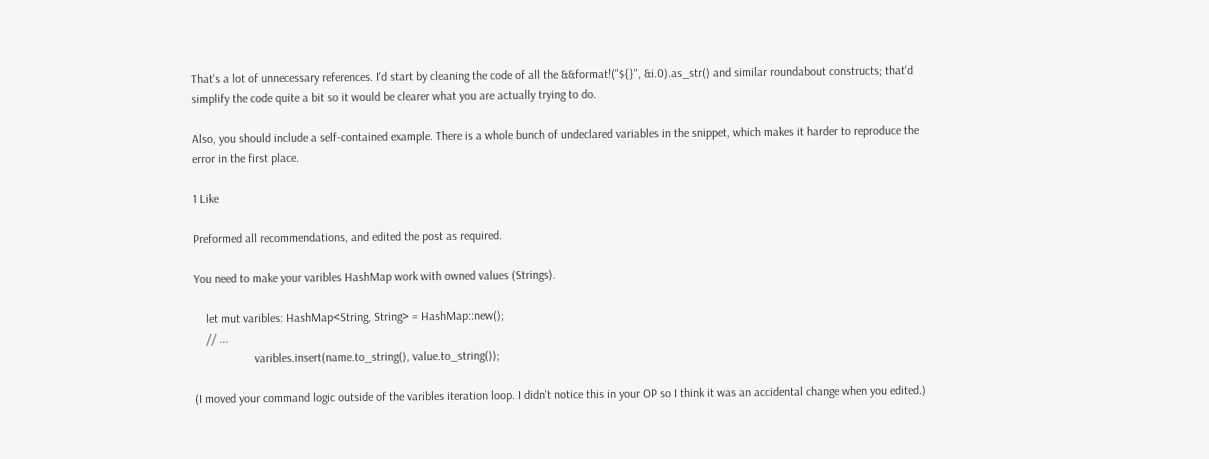That's a lot of unnecessary references. I'd start by cleaning the code of all the &&format!("${}", &i.0).as_str() and similar roundabout constructs; that'd simplify the code quite a bit so it would be clearer what you are actually trying to do.

Also, you should include a self-contained example. There is a whole bunch of undeclared variables in the snippet, which makes it harder to reproduce the error in the first place.

1 Like

Preformed all recommendations, and edited the post as required.

You need to make your varibles HashMap work with owned values (Strings).

    let mut varibles: HashMap<String, String> = HashMap::new();
    // ...
                    varibles.insert(name.to_string(), value.to_string());

(I moved your command logic outside of the varibles iteration loop. I didn't notice this in your OP so I think it was an accidental change when you edited.)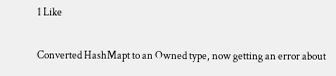1 Like

Converted HashMapt to an Owned type, now getting an error about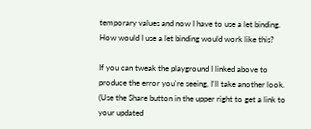temporary values and now I have to use a let binding. How would I use a let binding would work like this?

If you can tweak the playground I linked above to produce the error you're seeing, I'll take another look. (Use the Share button in the upper right to get a link to your updated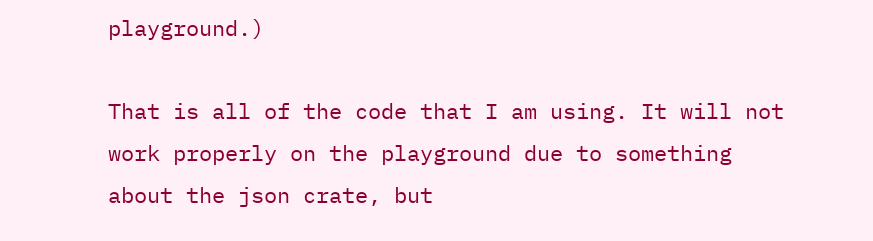playground.)

That is all of the code that I am using. It will not work properly on the playground due to something about the json crate, but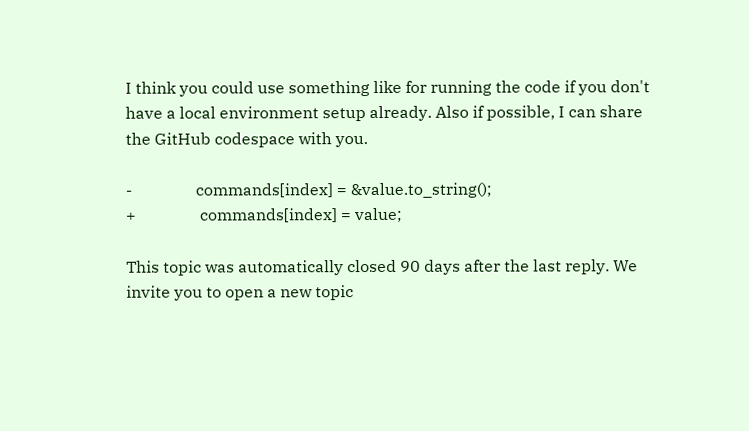I think you could use something like for running the code if you don't have a local environment setup already. Also if possible, I can share the GitHub codespace with you.

-                commands[index] = &value.to_string();
+                commands[index] = value;

This topic was automatically closed 90 days after the last reply. We invite you to open a new topic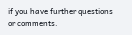if you have further questions or comments.